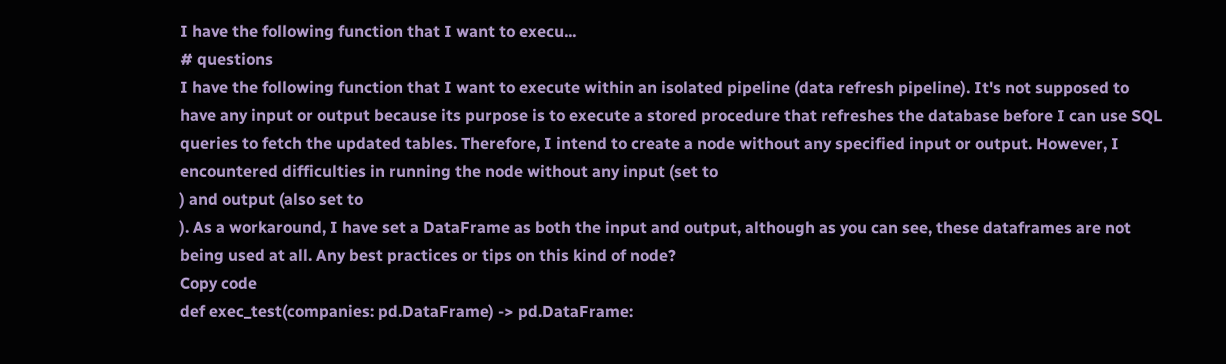I have the following function that I want to execu...
# questions
I have the following function that I want to execute within an isolated pipeline (data refresh pipeline). It's not supposed to have any input or output because its purpose is to execute a stored procedure that refreshes the database before I can use SQL queries to fetch the updated tables. Therefore, I intend to create a node without any specified input or output. However, I encountered difficulties in running the node without any input (set to
) and output (also set to
). As a workaround, I have set a DataFrame as both the input and output, although as you can see, these dataframes are not being used at all. Any best practices or tips on this kind of node?
Copy code
def exec_test(companies: pd.DataFrame) -> pd.DataFrame: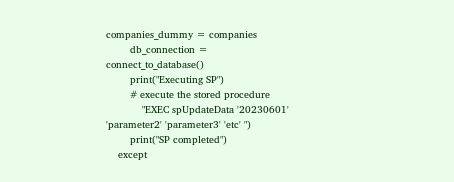companies_dummy = companies
        db_connection = connect_to_database()
        print("Executing SP")
        # execute the stored procedure
            "EXEC spUpdateData '20230601' 'parameter2' 'parameter3' 'etc' ")
        print("SP completed")
    except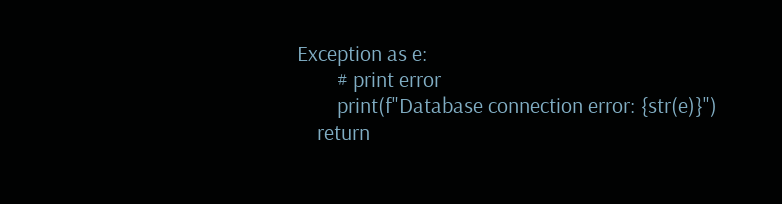Exception as e:
        # print error
        print(f"Database connection error: {str(e)}")
    return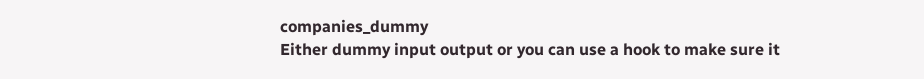companies_dummy
Either dummy input output or you can use a hook to make sure it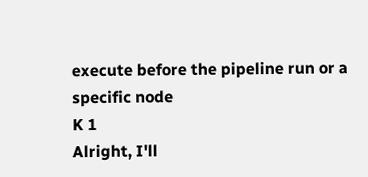execute before the pipeline run or a specific node
K 1
Alright, I'll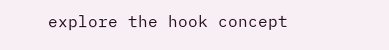explore the hook concept